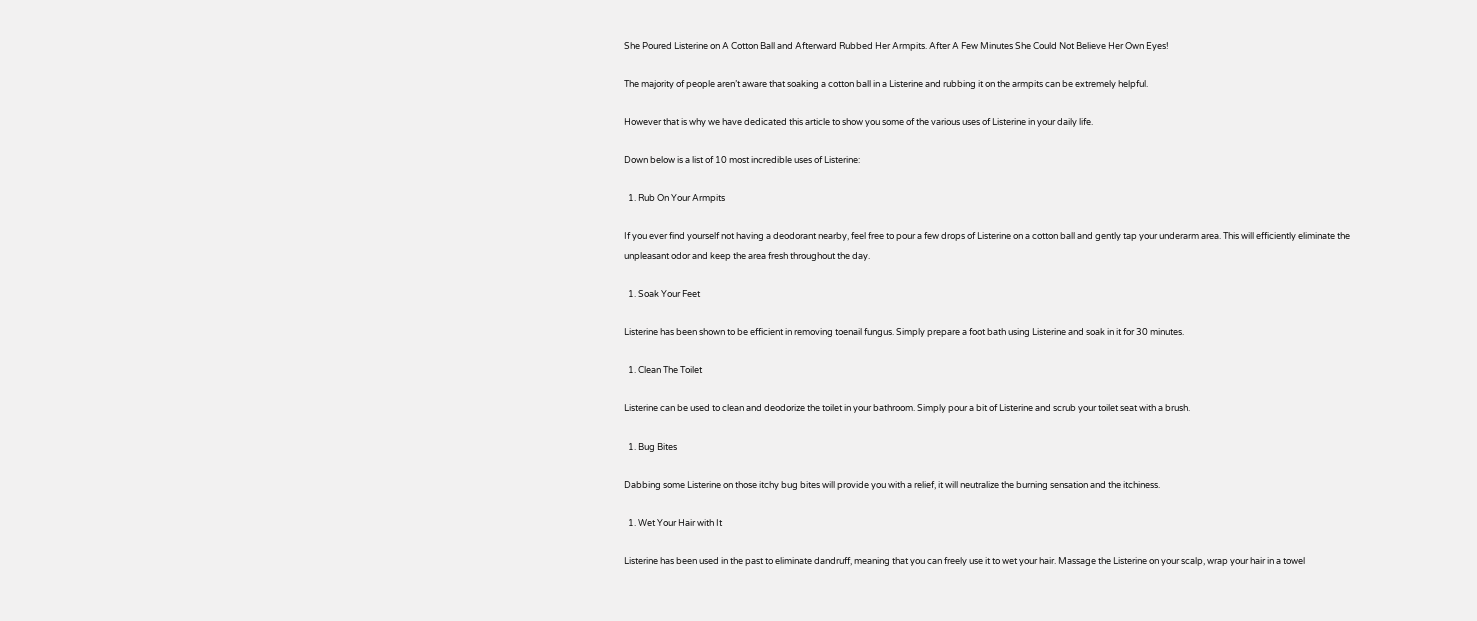She Poured Listerine on A Cotton Ball and Afterward Rubbed Her Armpits. After A Few Minutes She Could Not Believe Her Own Eyes!

The majority of people aren’t aware that soaking a cotton ball in a Listerine and rubbing it on the armpits can be extremely helpful.

However that is why we have dedicated this article to show you some of the various uses of Listerine in your daily life.

Down below is a list of 10 most incredible uses of Listerine:

  1. Rub On Your Armpits

If you ever find yourself not having a deodorant nearby, feel free to pour a few drops of Listerine on a cotton ball and gently tap your underarm area. This will efficiently eliminate the unpleasant odor and keep the area fresh throughout the day.

  1. Soak Your Feet

Listerine has been shown to be efficient in removing toenail fungus. Simply prepare a foot bath using Listerine and soak in it for 30 minutes.

  1. Clean The Toilet

Listerine can be used to clean and deodorize the toilet in your bathroom. Simply pour a bit of Listerine and scrub your toilet seat with a brush.

  1. Bug Bites

Dabbing some Listerine on those itchy bug bites will provide you with a relief, it will neutralize the burning sensation and the itchiness.

  1. Wet Your Hair with It

Listerine has been used in the past to eliminate dandruff, meaning that you can freely use it to wet your hair. Massage the Listerine on your scalp, wrap your hair in a towel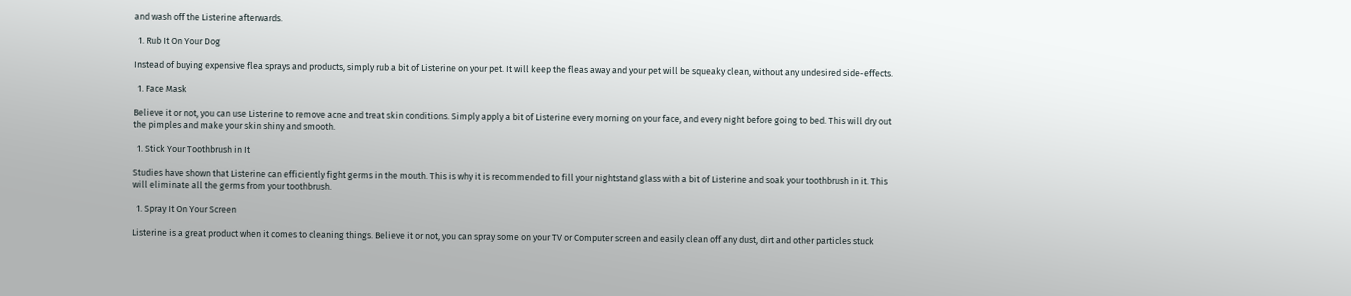and wash off the Listerine afterwards.

  1. Rub It On Your Dog

Instead of buying expensive flea sprays and products, simply rub a bit of Listerine on your pet. It will keep the fleas away and your pet will be squeaky clean, without any undesired side-effects.

  1. Face Mask

Believe it or not, you can use Listerine to remove acne and treat skin conditions. Simply apply a bit of Listerine every morning on your face, and every night before going to bed. This will dry out the pimples and make your skin shiny and smooth.

  1. Stick Your Toothbrush in It

Studies have shown that Listerine can efficiently fight germs in the mouth. This is why it is recommended to fill your nightstand glass with a bit of Listerine and soak your toothbrush in it. This will eliminate all the germs from your toothbrush.

  1. Spray It On Your Screen

Listerine is a great product when it comes to cleaning things. Believe it or not, you can spray some on your TV or Computer screen and easily clean off any dust, dirt and other particles stuck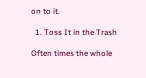on to it.

  1. Toss It in the Trash

Often times the whole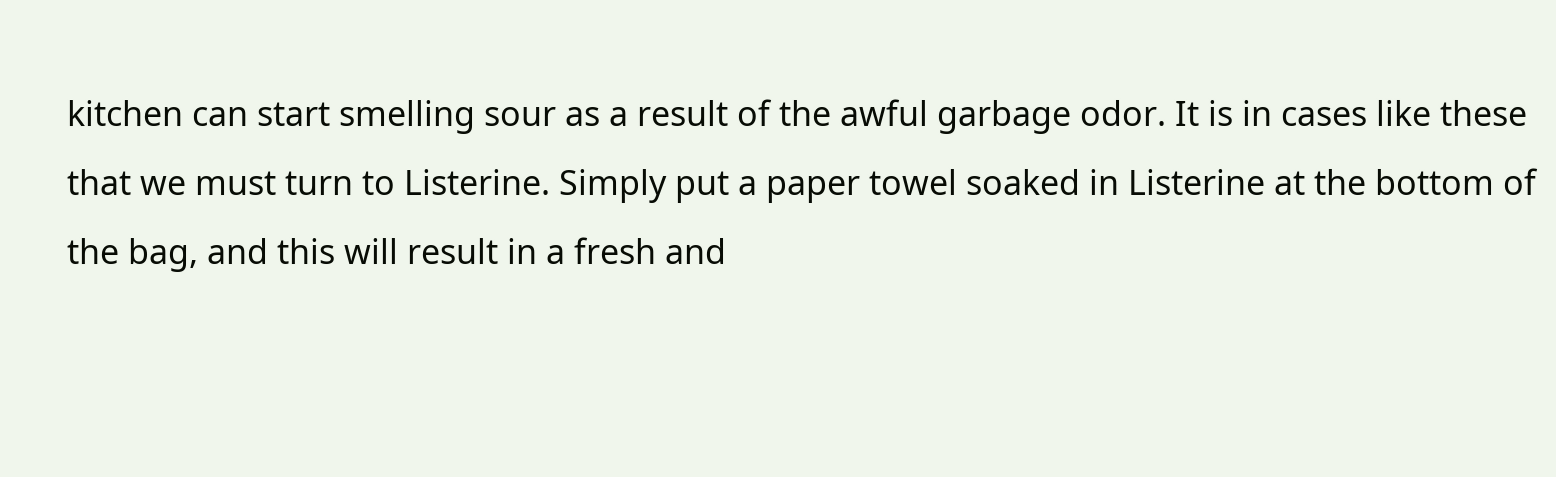kitchen can start smelling sour as a result of the awful garbage odor. It is in cases like these that we must turn to Listerine. Simply put a paper towel soaked in Listerine at the bottom of the bag, and this will result in a fresh and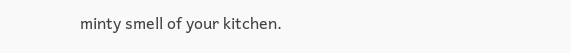minty smell of your kitchen.